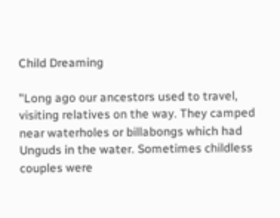Child Dreaming

"Long ago our ancestors used to travel, visiting relatives on the way. They camped near waterholes or billabongs which had Unguds in the water. Sometimes childless couples were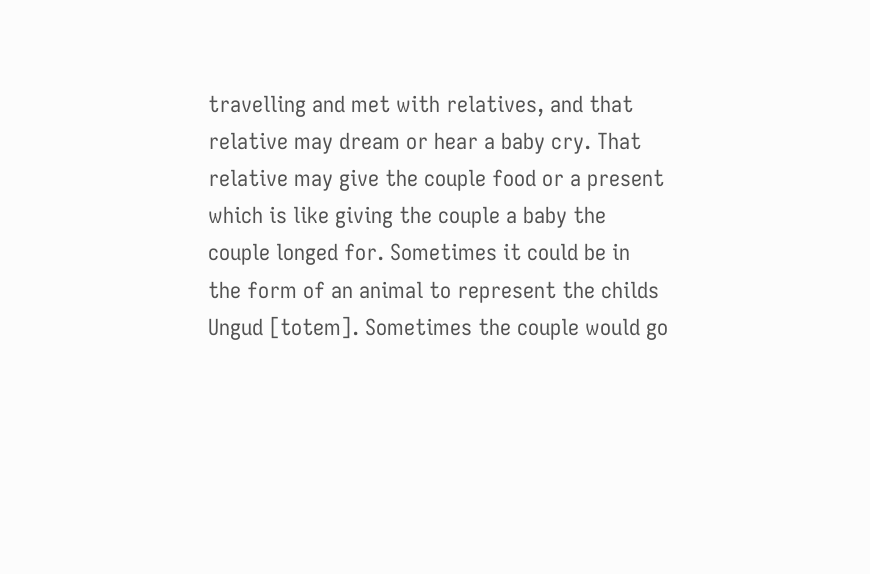travelling and met with relatives, and that relative may dream or hear a baby cry. That relative may give the couple food or a present which is like giving the couple a baby the couple longed for. Sometimes it could be in the form of an animal to represent the childs Ungud [totem]. Sometimes the couple would go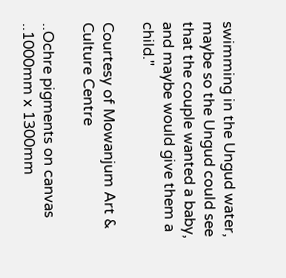swimming in the Ungud water, maybe so the Ungud could see that the couple wanted a baby, and maybe would give them a child."

Courtesy of Mowanjum Art & Culture Centre

..Ochre pigments on canvas
..1000mm x 1300mm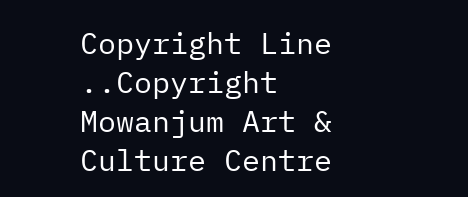Copyright Line
..Copyright Mowanjum Art & Culture Centre